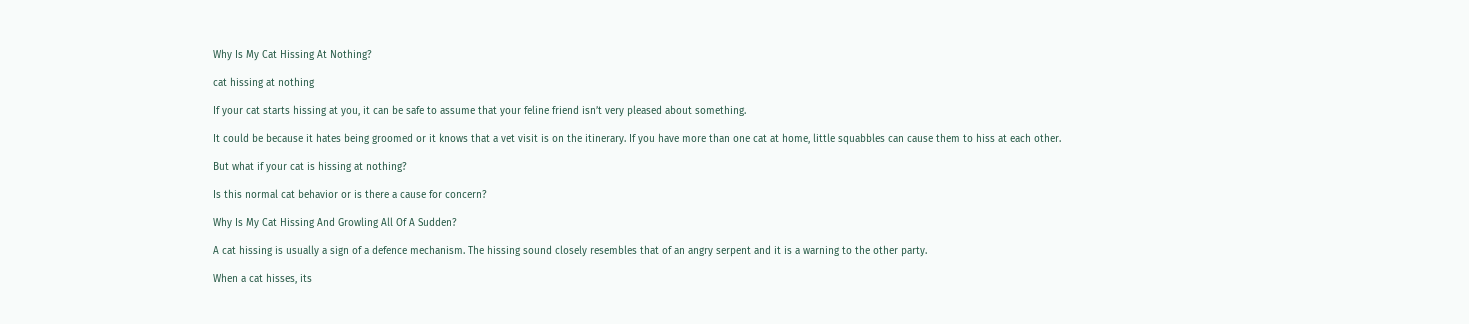Why Is My Cat Hissing At Nothing?

cat hissing at nothing

If your cat starts hissing at you, it can be safe to assume that your feline friend isn’t very pleased about something.

It could be because it hates being groomed or it knows that a vet visit is on the itinerary. If you have more than one cat at home, little squabbles can cause them to hiss at each other.

But what if your cat is hissing at nothing?

Is this normal cat behavior or is there a cause for concern?

Why Is My Cat Hissing And Growling All Of A Sudden?

A cat hissing is usually a sign of a defence mechanism. The hissing sound closely resembles that of an angry serpent and it is a warning to the other party.

When a cat hisses, its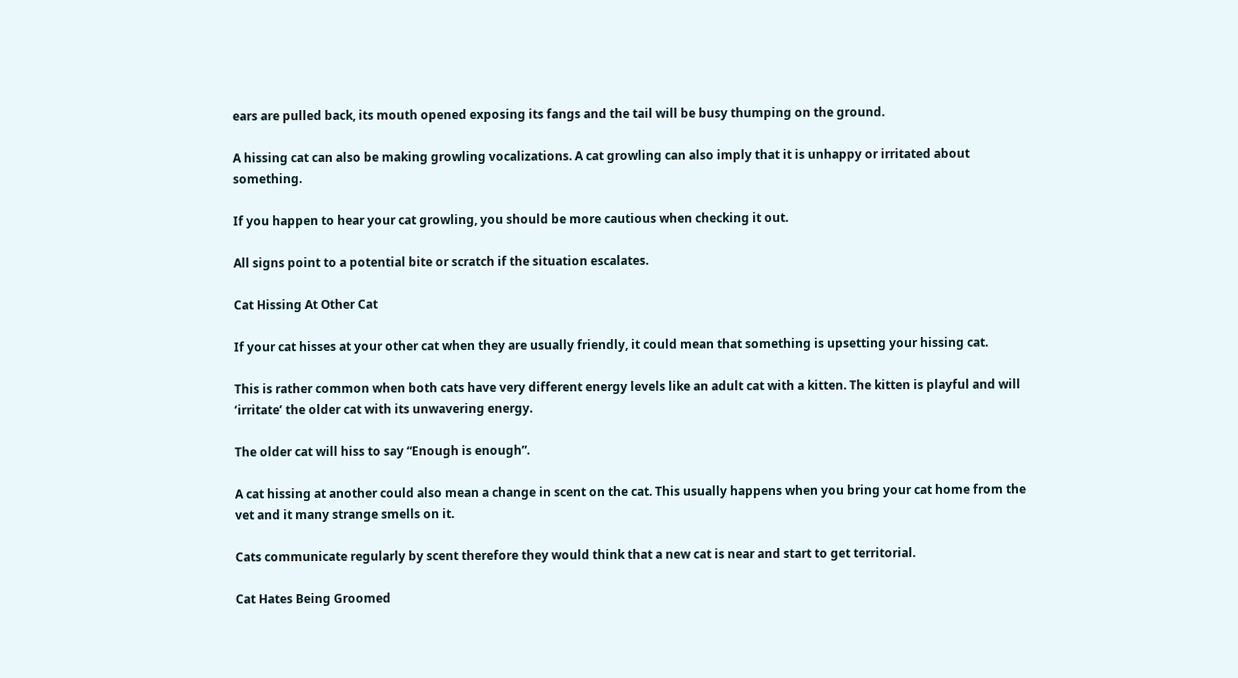ears are pulled back, its mouth opened exposing its fangs and the tail will be busy thumping on the ground.

A hissing cat can also be making growling vocalizations. A cat growling can also imply that it is unhappy or irritated about something.

If you happen to hear your cat growling, you should be more cautious when checking it out.

All signs point to a potential bite or scratch if the situation escalates.

Cat Hissing At Other Cat

If your cat hisses at your other cat when they are usually friendly, it could mean that something is upsetting your hissing cat.

This is rather common when both cats have very different energy levels like an adult cat with a kitten. The kitten is playful and will ‘irritate’ the older cat with its unwavering energy.

The older cat will hiss to say “Enough is enough”.

A cat hissing at another could also mean a change in scent on the cat. This usually happens when you bring your cat home from the vet and it many strange smells on it.

Cats communicate regularly by scent therefore they would think that a new cat is near and start to get territorial.

Cat Hates Being Groomed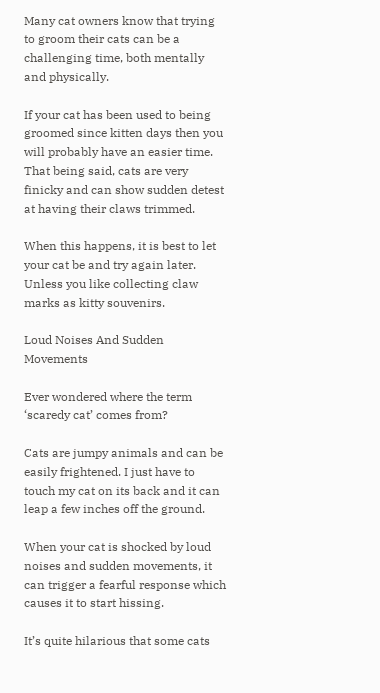Many cat owners know that trying to groom their cats can be a challenging time, both mentally and physically.

If your cat has been used to being groomed since kitten days then you will probably have an easier time. That being said, cats are very finicky and can show sudden detest at having their claws trimmed.

When this happens, it is best to let your cat be and try again later. Unless you like collecting claw marks as kitty souvenirs.

Loud Noises And Sudden Movements

Ever wondered where the term ‘scaredy cat’ comes from?

Cats are jumpy animals and can be easily frightened. I just have to touch my cat on its back and it can leap a few inches off the ground.

When your cat is shocked by loud noises and sudden movements, it can trigger a fearful response which causes it to start hissing.

It’s quite hilarious that some cats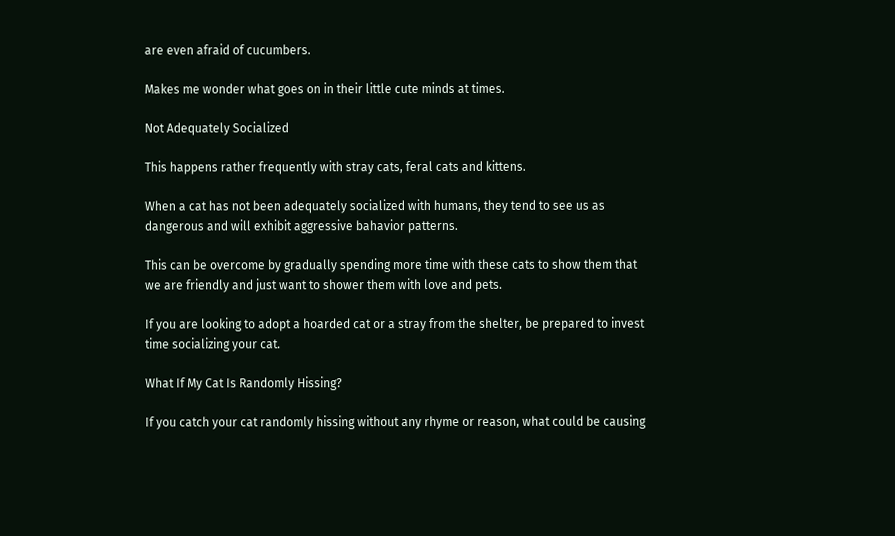are even afraid of cucumbers.

Makes me wonder what goes on in their little cute minds at times.

Not Adequately Socialized

This happens rather frequently with stray cats, feral cats and kittens.

When a cat has not been adequately socialized with humans, they tend to see us as dangerous and will exhibit aggressive bahavior patterns.

This can be overcome by gradually spending more time with these cats to show them that we are friendly and just want to shower them with love and pets.

If you are looking to adopt a hoarded cat or a stray from the shelter, be prepared to invest time socializing your cat.

What If My Cat Is Randomly Hissing?

If you catch your cat randomly hissing without any rhyme or reason, what could be causing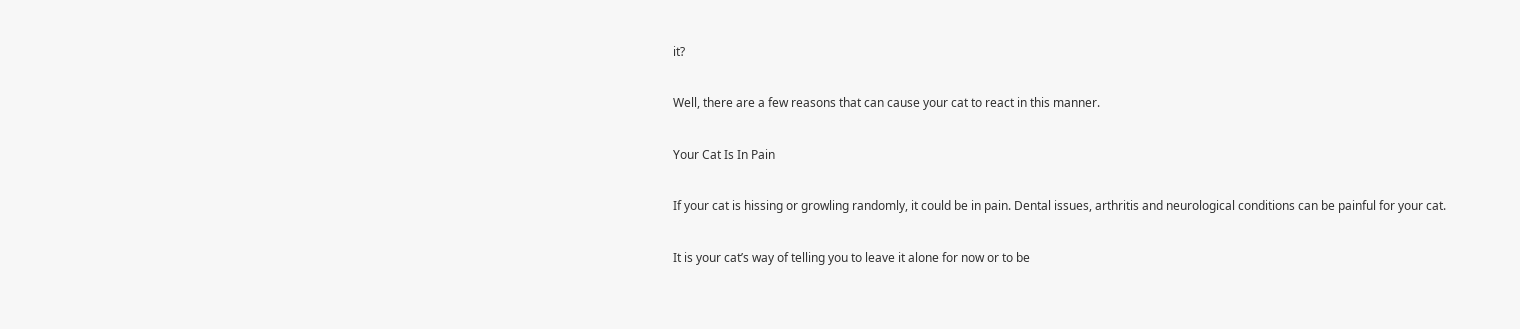it?

Well, there are a few reasons that can cause your cat to react in this manner.

Your Cat Is In Pain

If your cat is hissing or growling randomly, it could be in pain. Dental issues, arthritis and neurological conditions can be painful for your cat.

It is your cat’s way of telling you to leave it alone for now or to be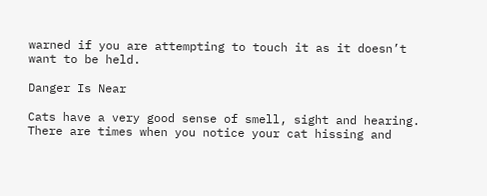warned if you are attempting to touch it as it doesn’t want to be held.

Danger Is Near

Cats have a very good sense of smell, sight and hearing. There are times when you notice your cat hissing and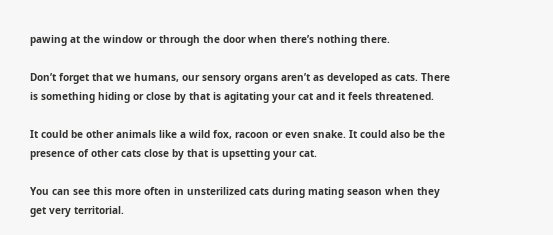pawing at the window or through the door when there’s nothing there.

Don’t forget that we humans, our sensory organs aren’t as developed as cats. There is something hiding or close by that is agitating your cat and it feels threatened.

It could be other animals like a wild fox, racoon or even snake. It could also be the presence of other cats close by that is upsetting your cat.

You can see this more often in unsterilized cats during mating season when they get very territorial.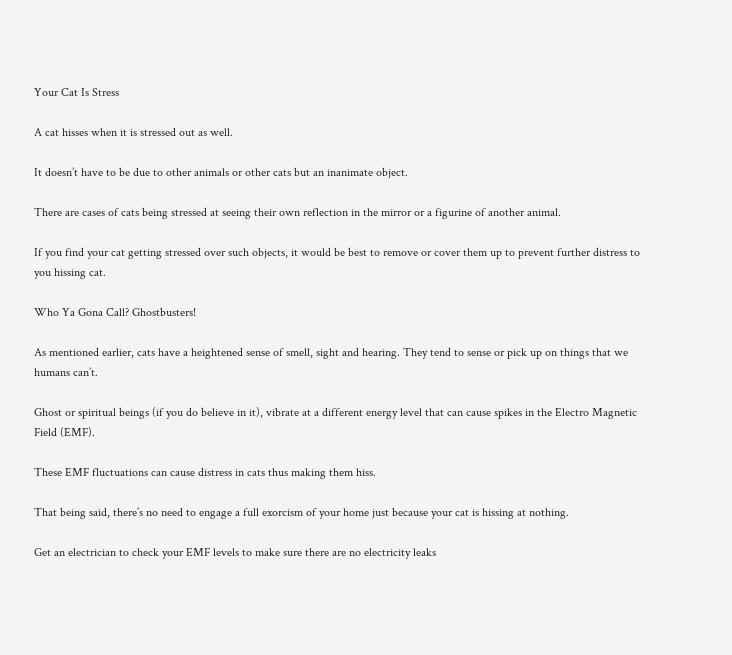Your Cat Is Stress

A cat hisses when it is stressed out as well.

It doesn’t have to be due to other animals or other cats but an inanimate object.

There are cases of cats being stressed at seeing their own reflection in the mirror or a figurine of another animal.

If you find your cat getting stressed over such objects, it would be best to remove or cover them up to prevent further distress to you hissing cat.

Who Ya Gona Call? Ghostbusters!

As mentioned earlier, cats have a heightened sense of smell, sight and hearing. They tend to sense or pick up on things that we humans can’t.

Ghost or spiritual beings (if you do believe in it), vibrate at a different energy level that can cause spikes in the Electro Magnetic Field (EMF).

These EMF fluctuations can cause distress in cats thus making them hiss.

That being said, there’s no need to engage a full exorcism of your home just because your cat is hissing at nothing.

Get an electrician to check your EMF levels to make sure there are no electricity leaks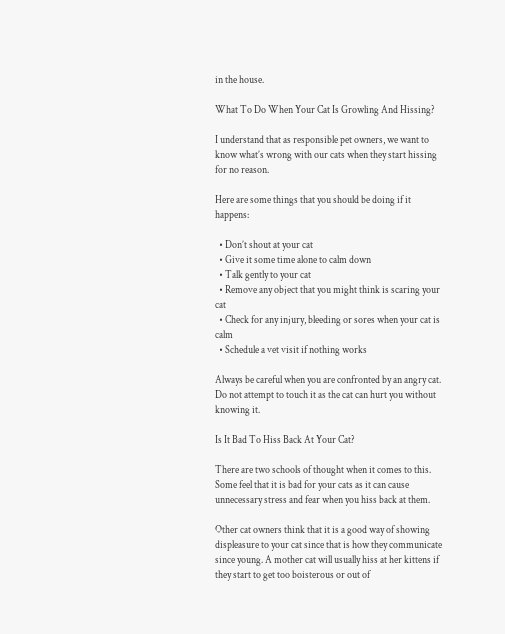in the house.

What To Do When Your Cat Is Growling And Hissing?

I understand that as responsible pet owners, we want to know what’s wrong with our cats when they start hissing for no reason.

Here are some things that you should be doing if it happens:

  • Don’t shout at your cat
  • Give it some time alone to calm down
  • Talk gently to your cat
  • Remove any object that you might think is scaring your cat
  • Check for any injury, bleeding or sores when your cat is calm
  • Schedule a vet visit if nothing works

Always be careful when you are confronted by an angry cat. Do not attempt to touch it as the cat can hurt you without knowing it.

Is It Bad To Hiss Back At Your Cat?

There are two schools of thought when it comes to this. Some feel that it is bad for your cats as it can cause unnecessary stress and fear when you hiss back at them.

Other cat owners think that it is a good way of showing displeasure to your cat since that is how they communicate since young. A mother cat will usually hiss at her kittens if they start to get too boisterous or out of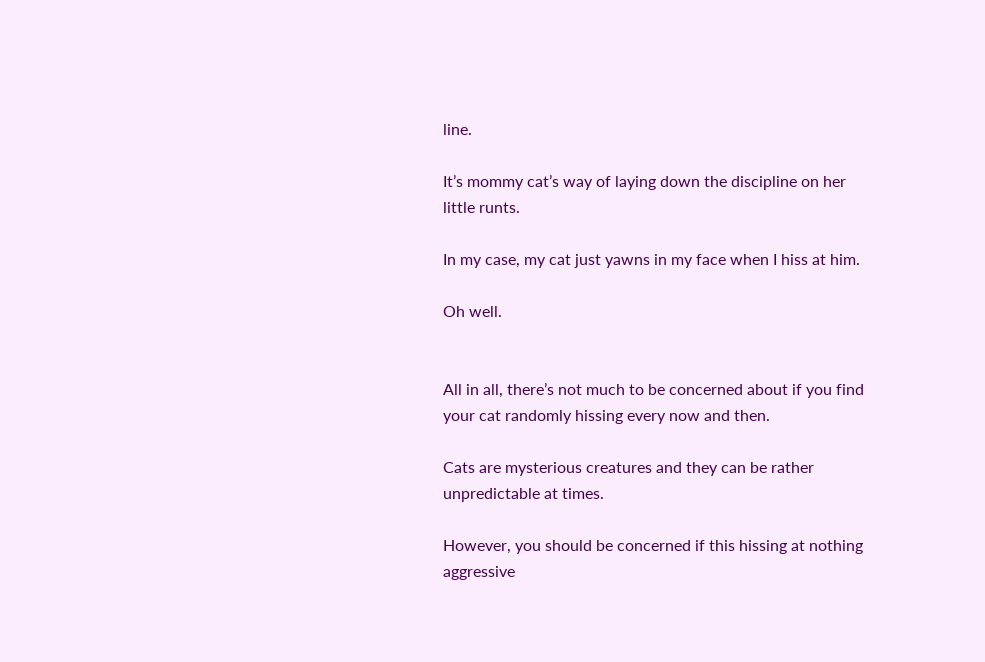line.

It’s mommy cat’s way of laying down the discipline on her little runts.

In my case, my cat just yawns in my face when I hiss at him.

Oh well.


All in all, there’s not much to be concerned about if you find your cat randomly hissing every now and then.

Cats are mysterious creatures and they can be rather unpredictable at times.

However, you should be concerned if this hissing at nothing aggressive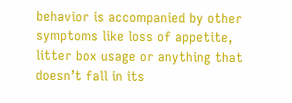behavior is accompanied by other symptoms like loss of appetite, litter box usage or anything that doesn’t fall in its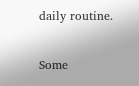daily routine.

Some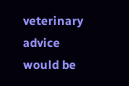veterinary advice would be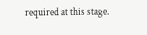required at this stage.